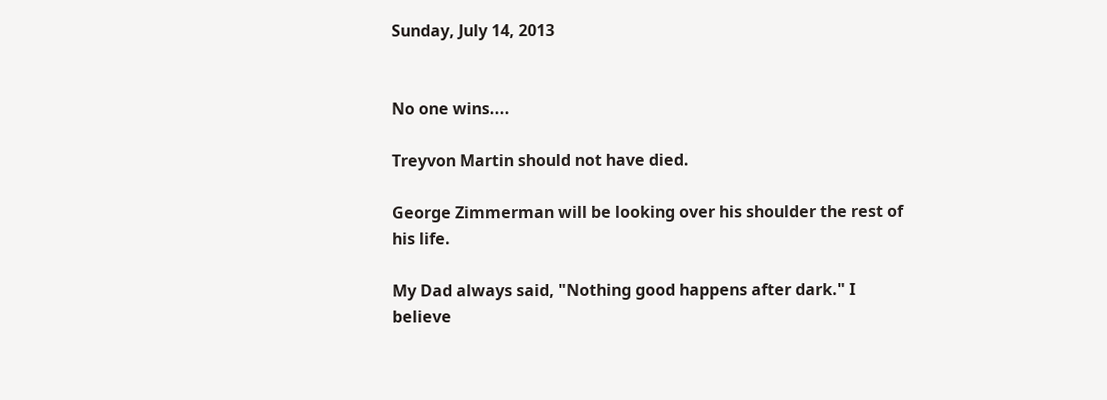Sunday, July 14, 2013


No one wins....

Treyvon Martin should not have died.

George Zimmerman will be looking over his shoulder the rest of his life.

My Dad always said, "Nothing good happens after dark." I believe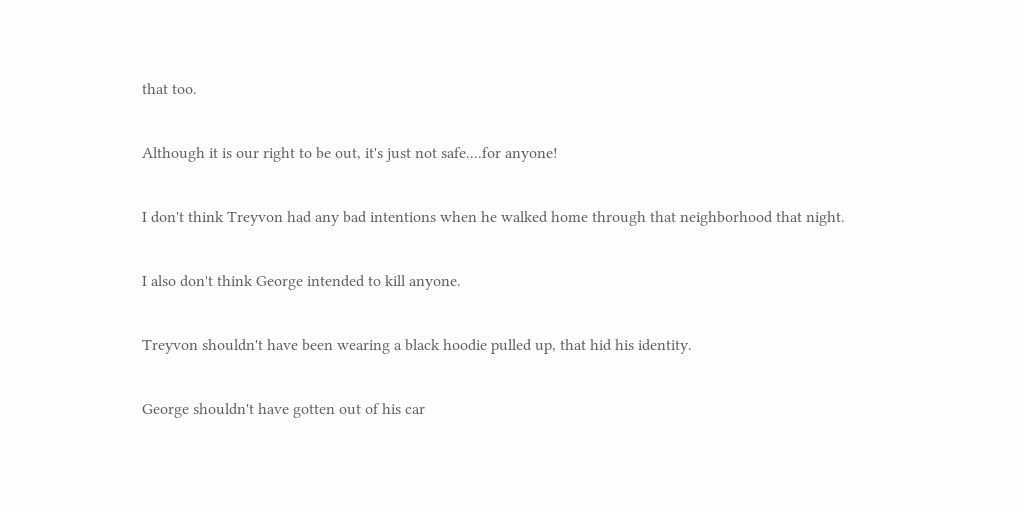that too.

Although it is our right to be out, it's just not safe....for anyone!

I don't think Treyvon had any bad intentions when he walked home through that neighborhood that night.

I also don't think George intended to kill anyone.

Treyvon shouldn't have been wearing a black hoodie pulled up, that hid his identity.

George shouldn't have gotten out of his car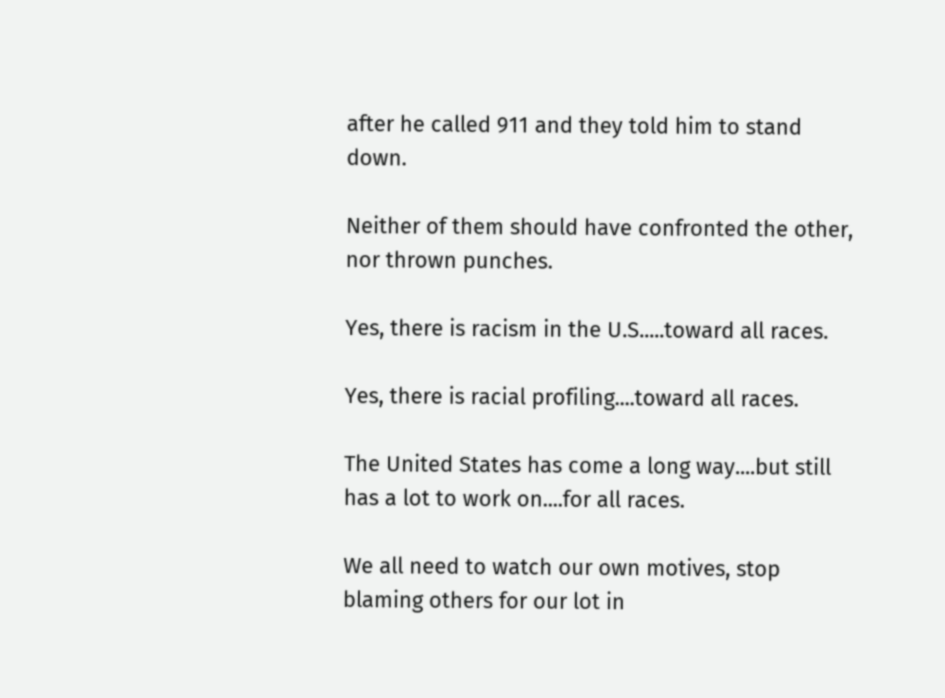after he called 911 and they told him to stand down.

Neither of them should have confronted the other, nor thrown punches.

Yes, there is racism in the U.S.....toward all races.

Yes, there is racial profiling....toward all races.

The United States has come a long way....but still has a lot to work on....for all races.

We all need to watch our own motives, stop blaming others for our lot in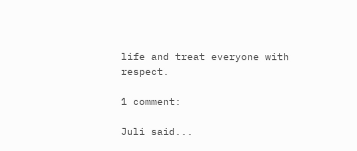life and treat everyone with respect.

1 comment:

Juli said...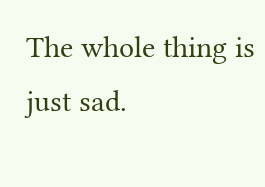The whole thing is just sad.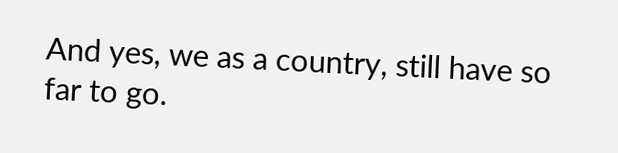And yes, we as a country, still have so far to go.